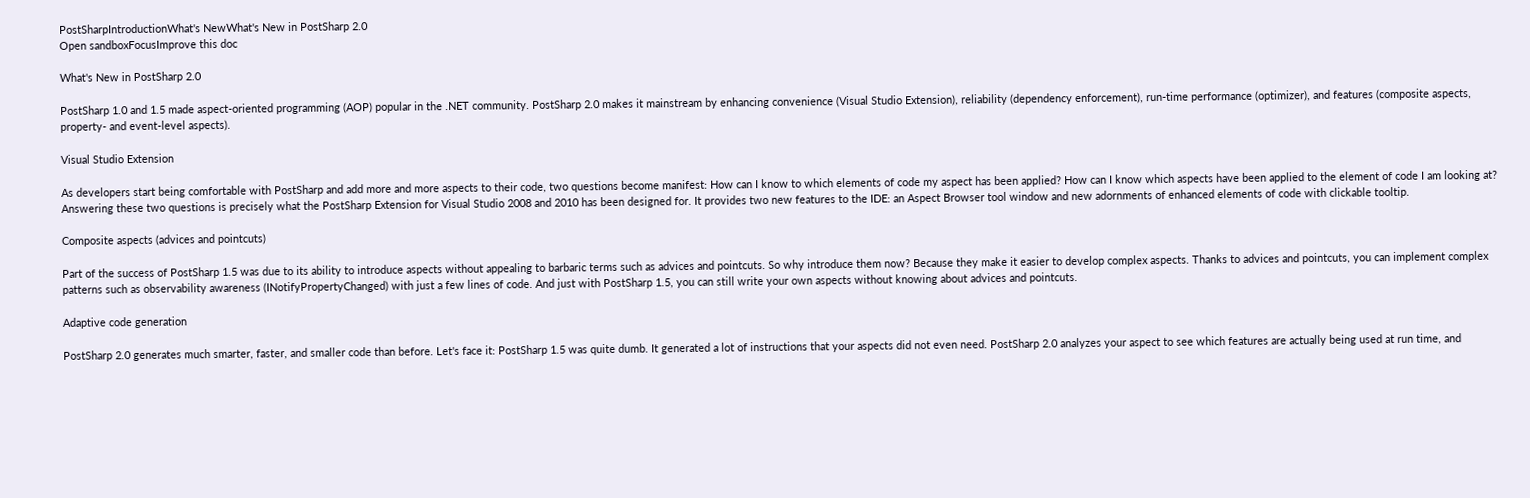PostSharpIntroductionWhat's NewWhat's New in PostSharp 2.0
Open sandboxFocusImprove this doc

What's New in PostSharp 2.0

PostSharp 1.0 and 1.5 made aspect-oriented programming (AOP) popular in the .NET community. PostSharp 2.0 makes it mainstream by enhancing convenience (Visual Studio Extension), reliability (dependency enforcement), run-time performance (optimizer), and features (composite aspects, property- and event-level aspects).

Visual Studio Extension

As developers start being comfortable with PostSharp and add more and more aspects to their code, two questions become manifest: How can I know to which elements of code my aspect has been applied? How can I know which aspects have been applied to the element of code I am looking at? Answering these two questions is precisely what the PostSharp Extension for Visual Studio 2008 and 2010 has been designed for. It provides two new features to the IDE: an Aspect Browser tool window and new adornments of enhanced elements of code with clickable tooltip.

Composite aspects (advices and pointcuts)

Part of the success of PostSharp 1.5 was due to its ability to introduce aspects without appealing to barbaric terms such as advices and pointcuts. So why introduce them now? Because they make it easier to develop complex aspects. Thanks to advices and pointcuts, you can implement complex patterns such as observability awareness (INotifyPropertyChanged) with just a few lines of code. And just with PostSharp 1.5, you can still write your own aspects without knowing about advices and pointcuts.

Adaptive code generation

PostSharp 2.0 generates much smarter, faster, and smaller code than before. Let's face it: PostSharp 1.5 was quite dumb. It generated a lot of instructions that your aspects did not even need. PostSharp 2.0 analyzes your aspect to see which features are actually being used at run time, and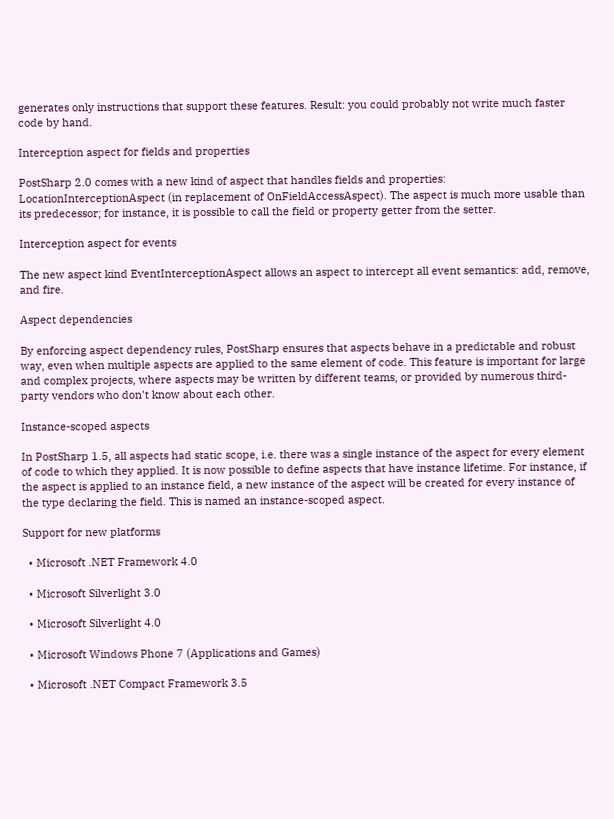generates only instructions that support these features. Result: you could probably not write much faster code by hand.

Interception aspect for fields and properties

PostSharp 2.0 comes with a new kind of aspect that handles fields and properties: LocationInterceptionAspect (in replacement of OnFieldAccessAspect). The aspect is much more usable than its predecessor; for instance, it is possible to call the field or property getter from the setter.

Interception aspect for events

The new aspect kind EventInterceptionAspect allows an aspect to intercept all event semantics: add, remove, and fire.

Aspect dependencies

By enforcing aspect dependency rules, PostSharp ensures that aspects behave in a predictable and robust way, even when multiple aspects are applied to the same element of code. This feature is important for large and complex projects, where aspects may be written by different teams, or provided by numerous third-party vendors who don't know about each other.

Instance-scoped aspects

In PostSharp 1.5, all aspects had static scope, i.e. there was a single instance of the aspect for every element of code to which they applied. It is now possible to define aspects that have instance lifetime. For instance, if the aspect is applied to an instance field, a new instance of the aspect will be created for every instance of the type declaring the field. This is named an instance-scoped aspect.

Support for new platforms

  • Microsoft .NET Framework 4.0

  • Microsoft Silverlight 3.0

  • Microsoft Silverlight 4.0

  • Microsoft Windows Phone 7 (Applications and Games)

  • Microsoft .NET Compact Framework 3.5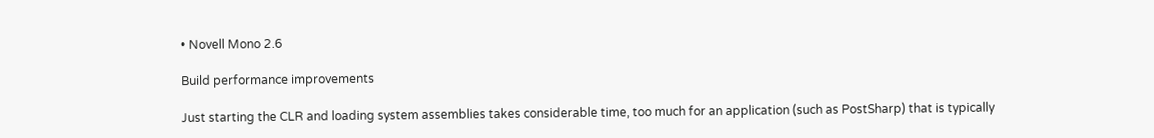• Novell Mono 2.6

Build performance improvements

Just starting the CLR and loading system assemblies takes considerable time, too much for an application (such as PostSharp) that is typically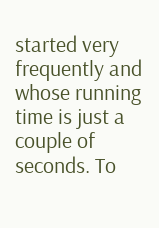started very frequently and whose running time is just a couple of seconds. To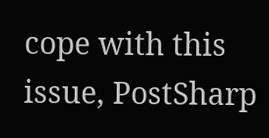cope with this issue, PostSharp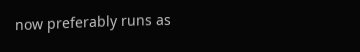now preferably runs as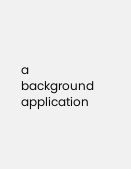a background application